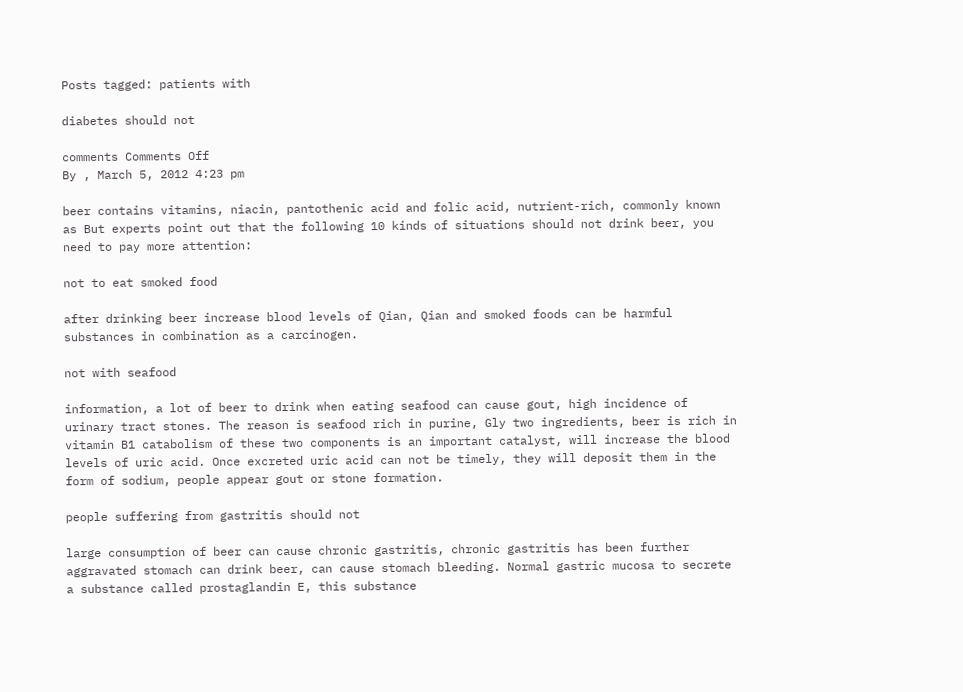Posts tagged: patients with

diabetes should not

comments Comments Off
By , March 5, 2012 4:23 pm

beer contains vitamins, niacin, pantothenic acid and folic acid, nutrient-rich, commonly known as But experts point out that the following 10 kinds of situations should not drink beer, you need to pay more attention:

not to eat smoked food

after drinking beer increase blood levels of Qian, Qian and smoked foods can be harmful substances in combination as a carcinogen.

not with seafood

information, a lot of beer to drink when eating seafood can cause gout, high incidence of urinary tract stones. The reason is seafood rich in purine, Gly two ingredients, beer is rich in vitamin B1 catabolism of these two components is an important catalyst, will increase the blood levels of uric acid. Once excreted uric acid can not be timely, they will deposit them in the form of sodium, people appear gout or stone formation.

people suffering from gastritis should not

large consumption of beer can cause chronic gastritis, chronic gastritis has been further aggravated stomach can drink beer, can cause stomach bleeding. Normal gastric mucosa to secrete a substance called prostaglandin E, this substance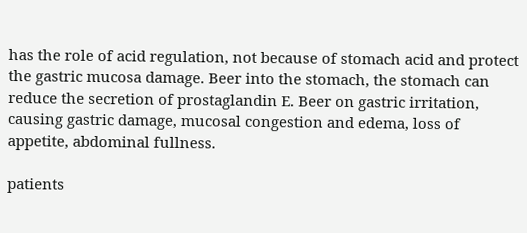has the role of acid regulation, not because of stomach acid and protect the gastric mucosa damage. Beer into the stomach, the stomach can reduce the secretion of prostaglandin E. Beer on gastric irritation, causing gastric damage, mucosal congestion and edema, loss of appetite, abdominal fullness.

patients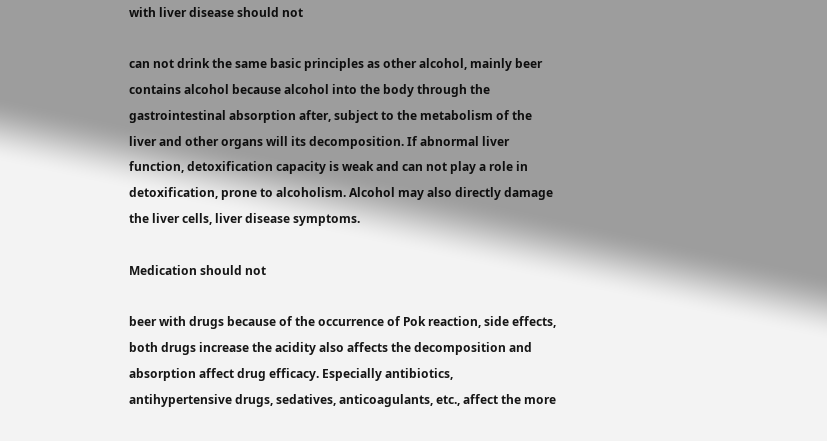with liver disease should not

can not drink the same basic principles as other alcohol, mainly beer contains alcohol because alcohol into the body through the gastrointestinal absorption after, subject to the metabolism of the liver and other organs will its decomposition. If abnormal liver function, detoxification capacity is weak and can not play a role in detoxification, prone to alcoholism. Alcohol may also directly damage the liver cells, liver disease symptoms.

Medication should not

beer with drugs because of the occurrence of Pok reaction, side effects, both drugs increase the acidity also affects the decomposition and absorption affect drug efficacy. Especially antibiotics, antihypertensive drugs, sedatives, anticoagulants, etc., affect the more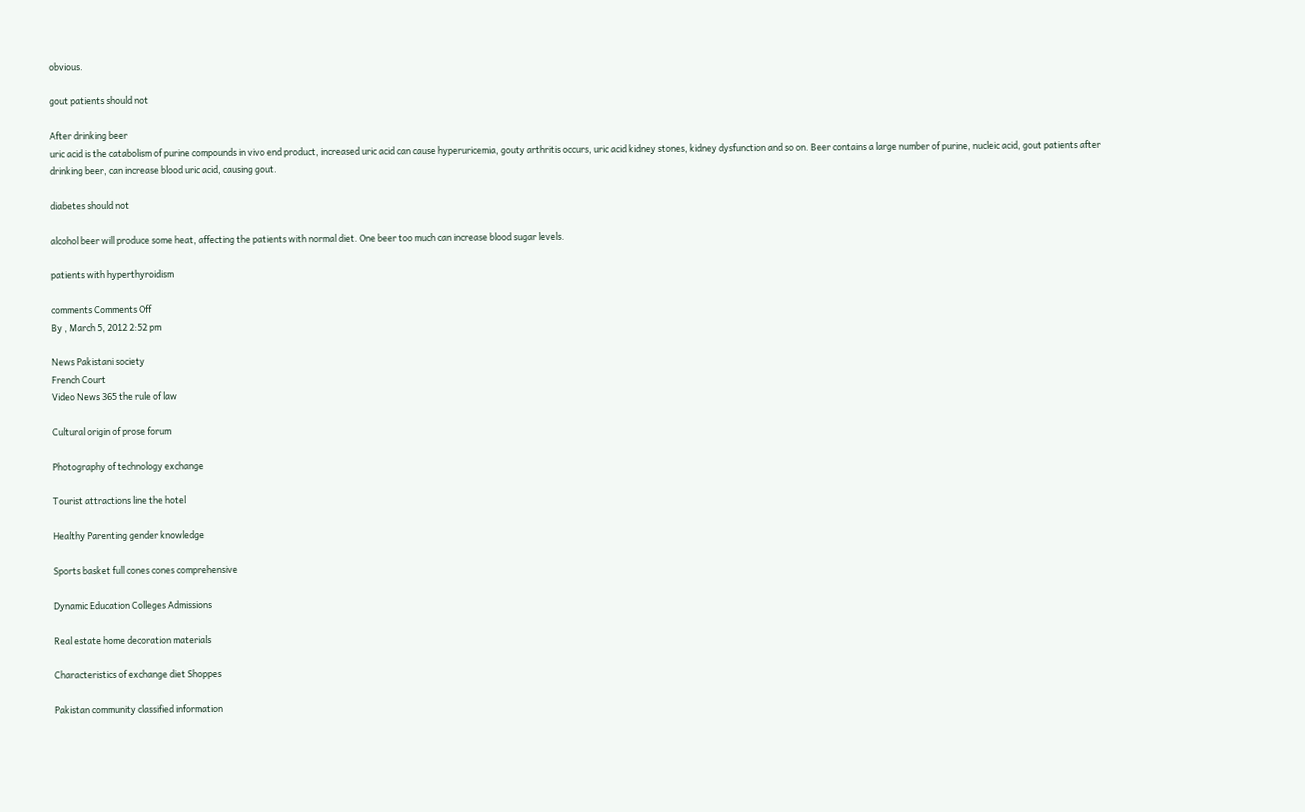obvious.

gout patients should not

After drinking beer
uric acid is the catabolism of purine compounds in vivo end product, increased uric acid can cause hyperuricemia, gouty arthritis occurs, uric acid kidney stones, kidney dysfunction and so on. Beer contains a large number of purine, nucleic acid, gout patients after drinking beer, can increase blood uric acid, causing gout.

diabetes should not

alcohol beer will produce some heat, affecting the patients with normal diet. One beer too much can increase blood sugar levels.

patients with hyperthyroidism

comments Comments Off
By , March 5, 2012 2:52 pm

News Pakistani society
French Court
Video News 365 the rule of law

Cultural origin of prose forum

Photography of technology exchange

Tourist attractions line the hotel

Healthy Parenting gender knowledge

Sports basket full cones cones comprehensive

Dynamic Education Colleges Admissions

Real estate home decoration materials

Characteristics of exchange diet Shoppes

Pakistan community classified information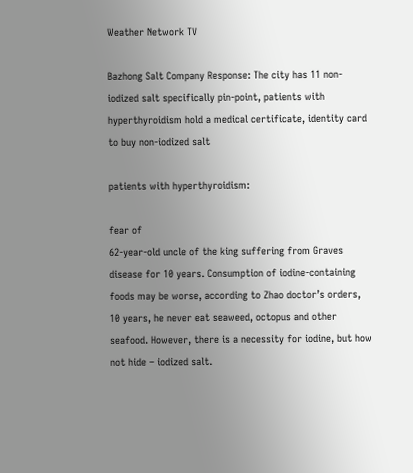Weather Network TV

Bazhong Salt Company Response: The city has 11 non-iodized salt specifically pin-point, patients with hyperthyroidism hold a medical certificate, identity card to buy non-iodized salt

patients with hyperthyroidism:

fear of
62-year-old uncle of the king suffering from Graves disease for 10 years. Consumption of iodine-containing foods may be worse, according to Zhao doctor’s orders, 10 years, he never eat seaweed, octopus and other seafood. However, there is a necessity for iodine, but how not hide – iodized salt.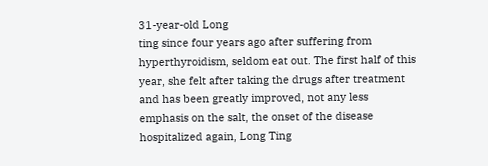31-year-old Long
ting since four years ago after suffering from hyperthyroidism, seldom eat out. The first half of this year, she felt after taking the drugs after treatment and has been greatly improved, not any less emphasis on the salt, the onset of the disease hospitalized again, Long Ting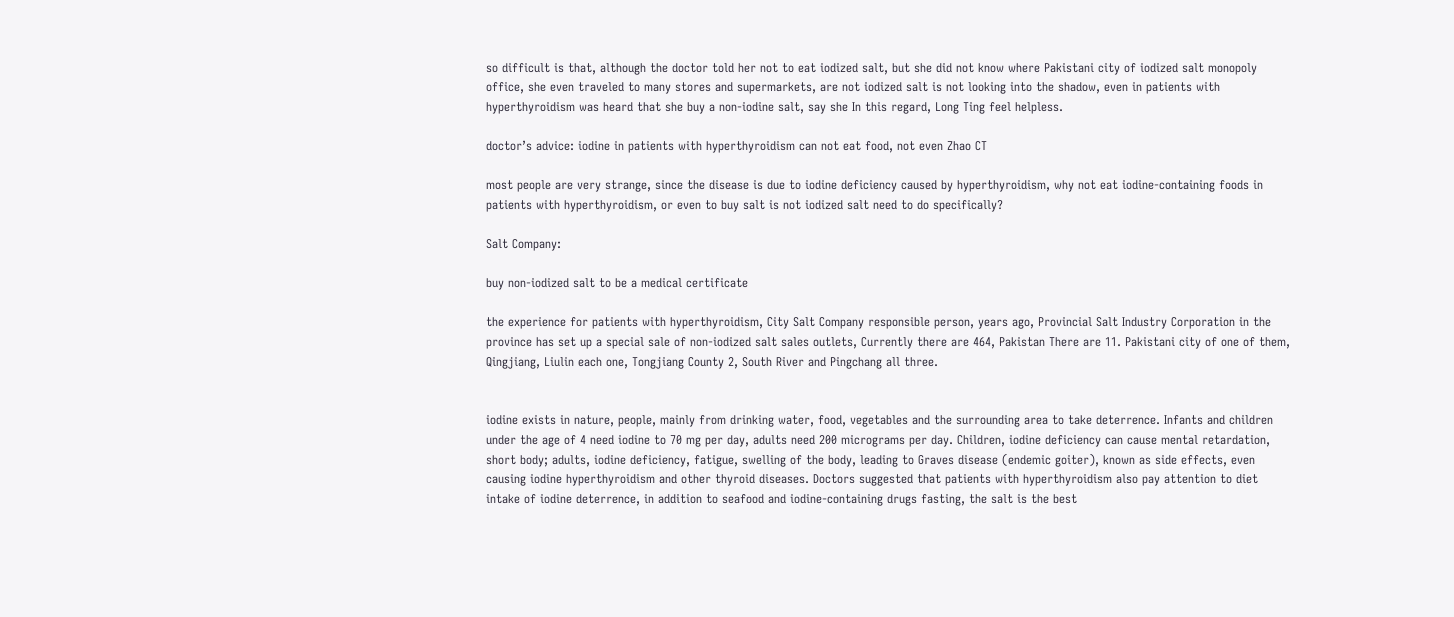so difficult is that, although the doctor told her not to eat iodized salt, but she did not know where Pakistani city of iodized salt monopoly office, she even traveled to many stores and supermarkets, are not iodized salt is not looking into the shadow, even in patients with hyperthyroidism was heard that she buy a non-iodine salt, say she In this regard, Long Ting feel helpless.

doctor’s advice: iodine in patients with hyperthyroidism can not eat food, not even Zhao CT

most people are very strange, since the disease is due to iodine deficiency caused by hyperthyroidism, why not eat iodine-containing foods in patients with hyperthyroidism, or even to buy salt is not iodized salt need to do specifically?

Salt Company:

buy non-iodized salt to be a medical certificate

the experience for patients with hyperthyroidism, City Salt Company responsible person, years ago, Provincial Salt Industry Corporation in the province has set up a special sale of non-iodized salt sales outlets, Currently there are 464, Pakistan There are 11. Pakistani city of one of them, Qingjiang, Liulin each one, Tongjiang County 2, South River and Pingchang all three.


iodine exists in nature, people, mainly from drinking water, food, vegetables and the surrounding area to take deterrence. Infants and children under the age of 4 need iodine to 70 mg per day, adults need 200 micrograms per day. Children, iodine deficiency can cause mental retardation, short body; adults, iodine deficiency, fatigue, swelling of the body, leading to Graves disease (endemic goiter), known as side effects, even causing iodine hyperthyroidism and other thyroid diseases. Doctors suggested that patients with hyperthyroidism also pay attention to diet intake of iodine deterrence, in addition to seafood and iodine-containing drugs fasting, the salt is the best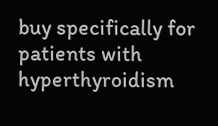buy specifically for patients with hyperthyroidism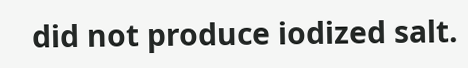did not produce iodized salt.